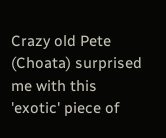Crazy old Pete (Choata) surprised me with this 'exotic' piece of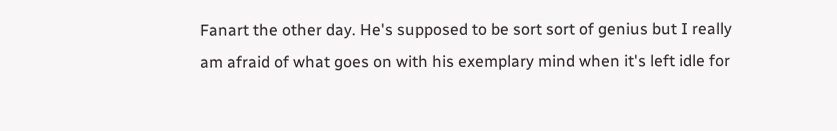Fanart the other day. He's supposed to be sort sort of genius but I really am afraid of what goes on with his exemplary mind when it's left idle for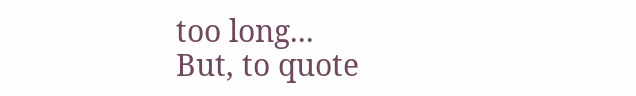too long...
But, to quote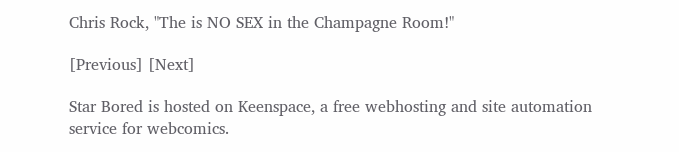Chris Rock, "The is NO SEX in the Champagne Room!"

[Previous] [Next]

Star Bored is hosted on Keenspace, a free webhosting and site automation service for webcomics.